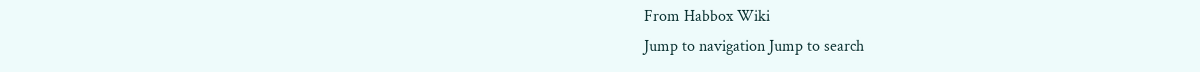From Habbox Wiki
Jump to navigation Jump to search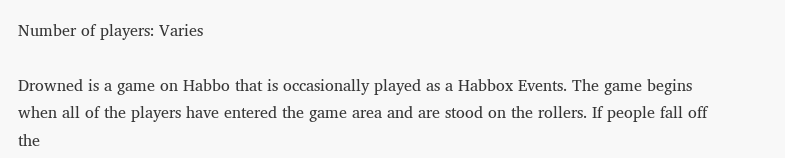Number of players: Varies

Drowned is a game on Habbo that is occasionally played as a Habbox Events. The game begins when all of the players have entered the game area and are stood on the rollers. If people fall off the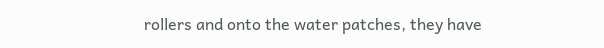rollers and onto the water patches, they have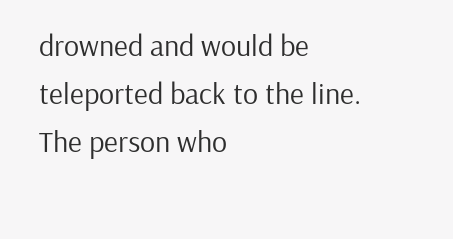drowned and would be teleported back to the line. The person who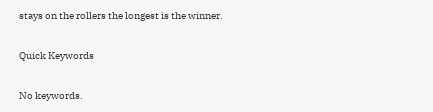stays on the rollers the longest is the winner.

Quick Keywords

No keywords.